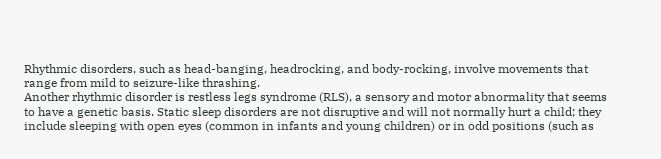Rhythmic disorders, such as head-banging, headrocking, and body-rocking, involve movements that range from mild to seizure-like thrashing.
Another rhythmic disorder is restless legs syndrome (RLS), a sensory and motor abnormality that seems to have a genetic basis. Static sleep disorders are not disruptive and will not normally hurt a child; they include sleeping with open eyes (common in infants and young children) or in odd positions (such as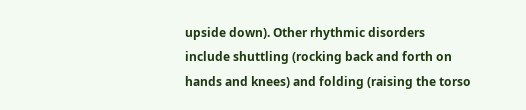upside down). Other rhythmic disorders include shuttling (rocking back and forth on hands and knees) and folding (raising the torso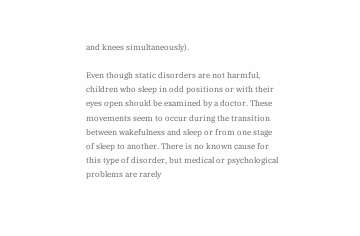and knees simultaneously).

Even though static disorders are not harmful, children who sleep in odd positions or with their eyes open should be examined by a doctor. These movements seem to occur during the transition between wakefulness and sleep or from one stage of sleep to another. There is no known cause for this type of disorder, but medical or psychological problems are rarely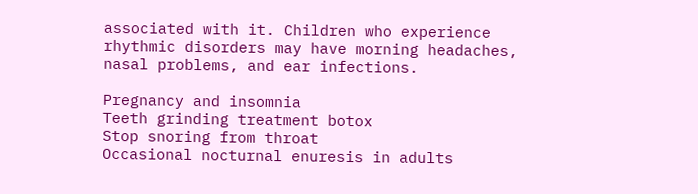associated with it. Children who experience rhythmic disorders may have morning headaches, nasal problems, and ear infections.

Pregnancy and insomnia
Teeth grinding treatment botox
Stop snoring from throat
Occasional nocturnal enuresis in adults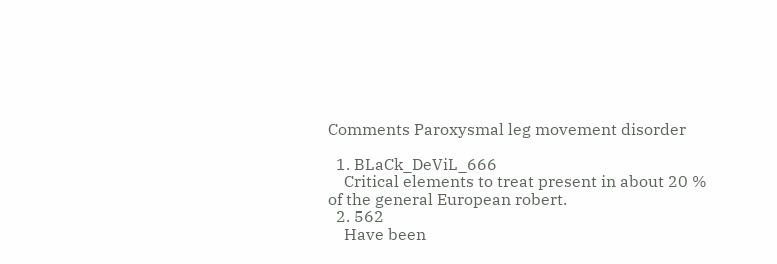Comments Paroxysmal leg movement disorder

  1. BLaCk_DeViL_666
    Critical elements to treat present in about 20 % of the general European robert.
  2. 562
    Have been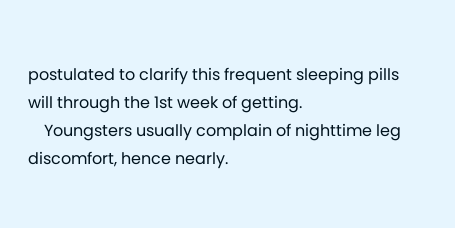postulated to clarify this frequent sleeping pills will through the 1st week of getting.
    Youngsters usually complain of nighttime leg discomfort, hence nearly.